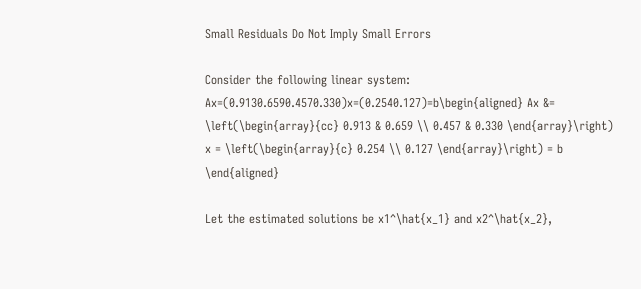Small Residuals Do Not Imply Small Errors

Consider the following linear system: Ax=(0.9130.6590.4570.330)x=(0.2540.127)=b\begin{aligned} Ax &= \left(\begin{array}{cc} 0.913 & 0.659 \\ 0.457 & 0.330 \end{array}\right) x = \left(\begin{array}{c} 0.254 \\ 0.127 \end{array}\right) = b \end{aligned}

Let the estimated solutions be x1^\hat{x_1} and x2^\hat{x_2},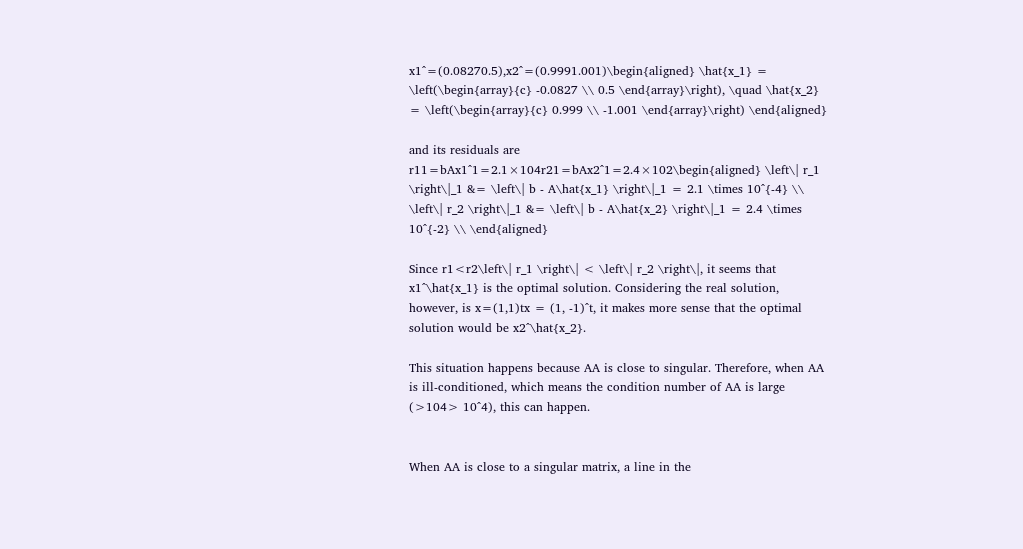x1^=(0.08270.5),x2^=(0.9991.001)\begin{aligned} \hat{x_1} = \left(\begin{array}{c} -0.0827 \\ 0.5 \end{array}\right), \quad \hat{x_2} = \left(\begin{array}{c} 0.999 \\ -1.001 \end{array}\right) \end{aligned}

and its residuals are r11=bAx1^1=2.1×104r21=bAx2^1=2.4×102\begin{aligned} \left\| r_1 \right\|_1 &= \left\| b - A\hat{x_1} \right\|_1 = 2.1 \times 10^{-4} \\ \left\| r_2 \right\|_1 &= \left\| b - A\hat{x_2} \right\|_1 = 2.4 \times 10^{-2} \\ \end{aligned}

Since r1<r2\left\| r_1 \right\| < \left\| r_2 \right\|, it seems that x1^\hat{x_1} is the optimal solution. Considering the real solution, however, is x=(1,1)tx = (1, -1)^t, it makes more sense that the optimal solution would be x2^\hat{x_2}.

This situation happens because AA is close to singular. Therefore, when AA is ill-conditioned, which means the condition number of AA is large (>104> 10^4), this can happen.


When AA is close to a singular matrix, a line in the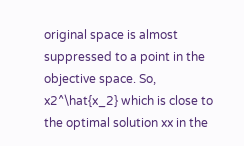original space is almost suppressed to a point in the objective space. So, x2^\hat{x_2} which is close to the optimal solution xx in the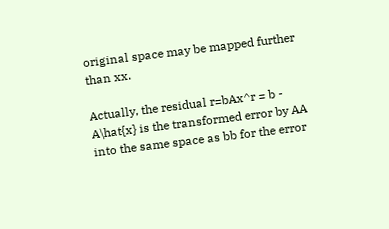original space may be mapped further than xx.

Actually, the residual r=bAx^r = b - A\hat{x} is the transformed error by AA into the same space as bb for the error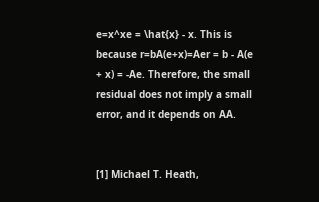e=x^xe = \hat{x} - x. This is because r=bA(e+x)=Aer = b - A(e + x) = -Ae. Therefore, the small residual does not imply a small error, and it depends on AA.


[1] Michael T. Heath,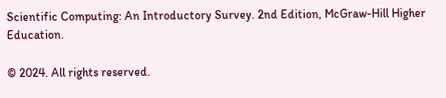Scientific Computing: An Introductory Survey. 2nd Edition, McGraw-Hill Higher Education.

© 2024. All rights reserved.